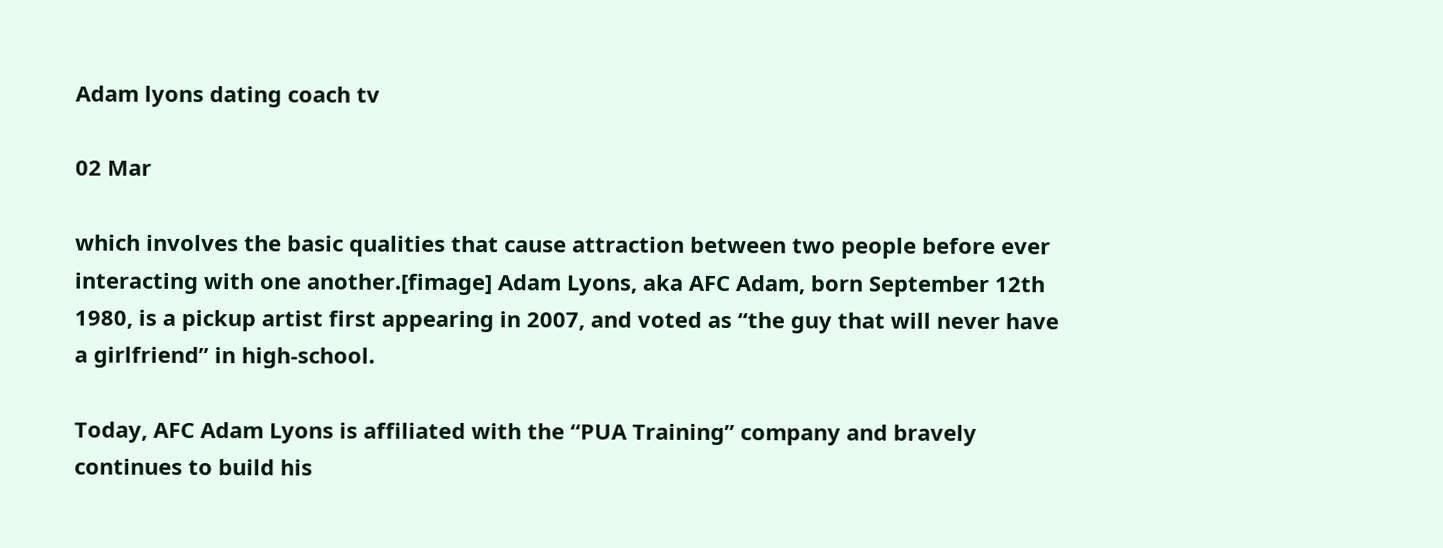Adam lyons dating coach tv

02 Mar

which involves the basic qualities that cause attraction between two people before ever interacting with one another.[fimage] Adam Lyons, aka AFC Adam, born September 12th 1980, is a pickup artist first appearing in 2007, and voted as “the guy that will never have a girlfriend” in high-school.

Today, AFC Adam Lyons is affiliated with the “PUA Training” company and bravely continues to build his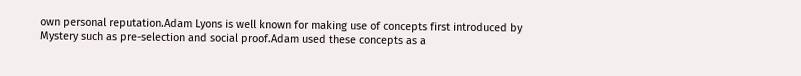own personal reputation.Adam Lyons is well known for making use of concepts first introduced by Mystery such as pre-selection and social proof.Adam used these concepts as a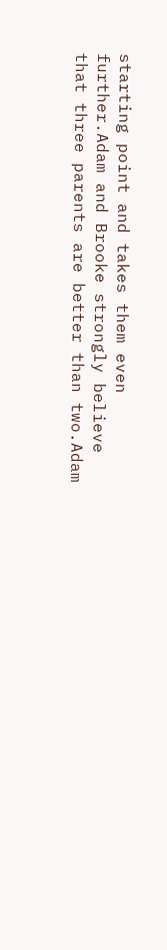starting point and takes them even further.Adam and Brooke strongly believe that three parents are better than two.Adam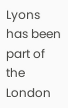Lyons has been part of the London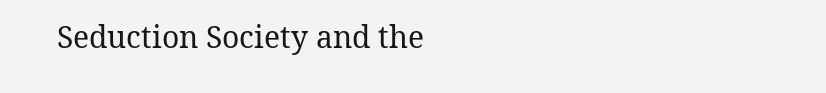Seduction Society and the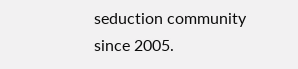seduction community since 2005.